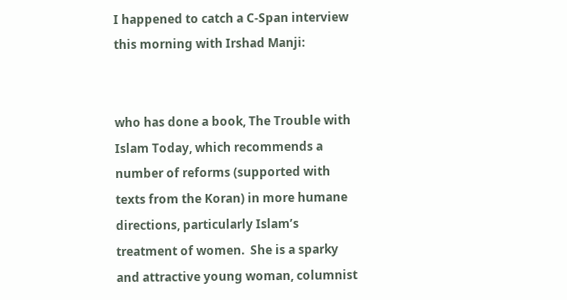I happened to catch a C-Span interview this morning with Irshad Manji:


who has done a book, The Trouble with Islam Today, which recommends a number of reforms (supported with texts from the Koran) in more humane directions, particularly Islam’s treatment of women.  She is a sparky and attractive young woman, columnist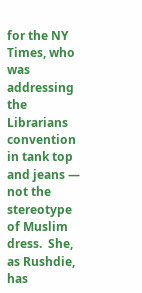for the NY Times, who was addressing the Librarians convention in tank top and jeans — not the stereotype of Muslim dress.  She, as Rushdie, has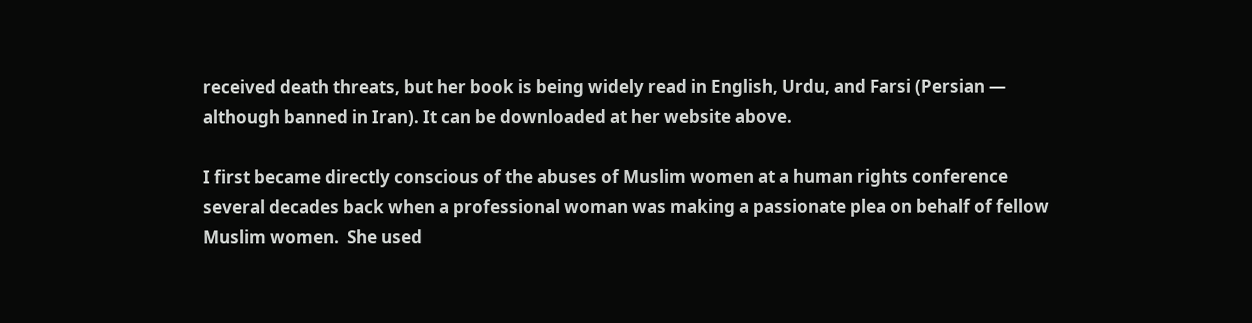received death threats, but her book is being widely read in English, Urdu, and Farsi (Persian — although banned in Iran). It can be downloaded at her website above.

I first became directly conscious of the abuses of Muslim women at a human rights conference several decades back when a professional woman was making a passionate plea on behalf of fellow Muslim women.  She used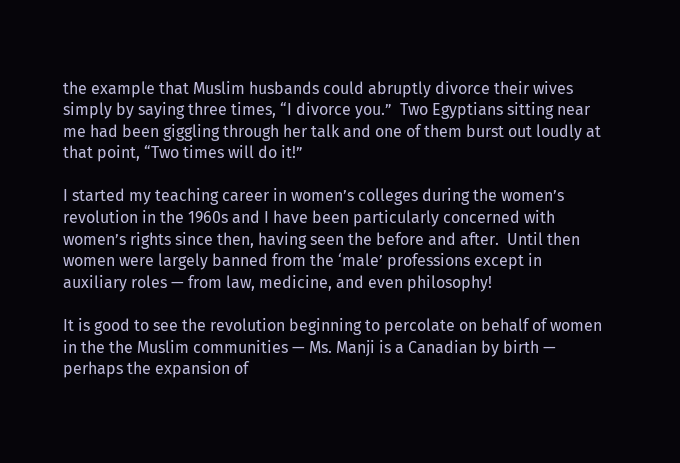the example that Muslim husbands could abruptly divorce their wives simply by saying three times, “I divorce you.”  Two Egyptians sitting near me had been giggling through her talk and one of them burst out loudly at that point, “Two times will do it!”

I started my teaching career in women’s colleges during the women’s revolution in the 1960s and I have been particularly concerned with women’s rights since then, having seen the before and after.  Until then women were largely banned from the ‘male’ professions except in auxiliary roles — from law, medicine, and even philosophy!

It is good to see the revolution beginning to percolate on behalf of women in the the Muslim communities — Ms. Manji is a Canadian by birth — perhaps the expansion of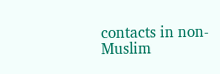contacts in non-Muslim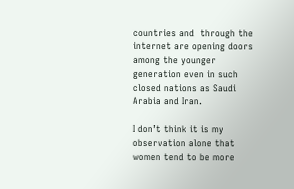countries and  through the internet are opening doors among the younger generation even in such closed nations as Saudi Arabia and Iran.

I don’t think it is my observation alone that women tend to be more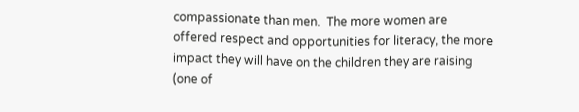compassionate than men.  The more women are offered respect and opportunities for literacy, the more impact they will have on the children they are raising (one of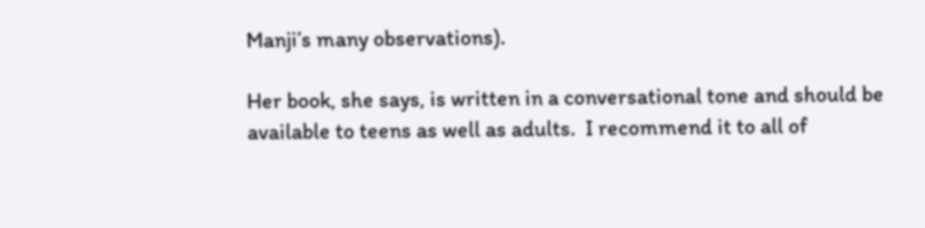Manji’s many observations).

Her book, she says, is written in a conversational tone and should be available to teens as well as adults.  I recommend it to all of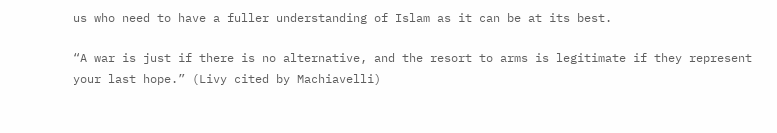us who need to have a fuller understanding of Islam as it can be at its best.

“A war is just if there is no alternative, and the resort to arms is legitimate if they represent your last hope.” (Livy cited by Machiavelli)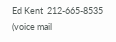Ed Kent  212-665-8535 (voice mail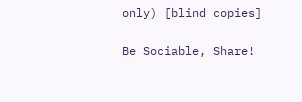only) [blind copies]

Be Sociable, Share!